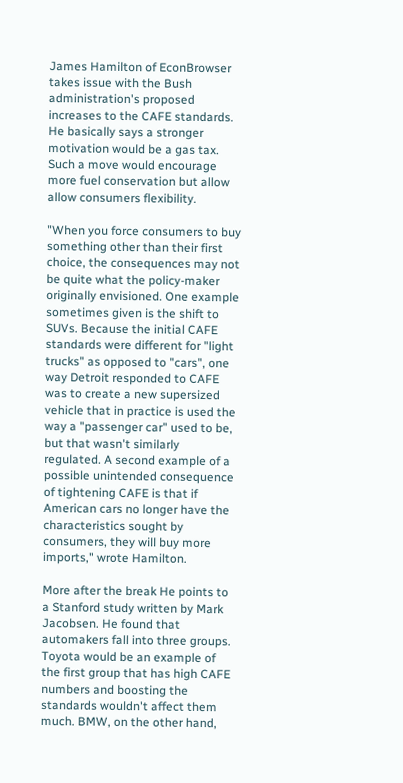James Hamilton of EconBrowser takes issue with the Bush administration's proposed increases to the CAFE standards. He basically says a stronger motivation would be a gas tax. Such a move would encourage more fuel conservation but allow allow consumers flexibility.

"When you force consumers to buy something other than their first choice, the consequences may not be quite what the policy-maker originally envisioned. One example sometimes given is the shift to SUVs. Because the initial CAFE standards were different for "light trucks" as opposed to "cars", one way Detroit responded to CAFE was to create a new supersized vehicle that in practice is used the way a "passenger car" used to be, but that wasn't similarly regulated. A second example of a possible unintended consequence of tightening CAFE is that if American cars no longer have the characteristics sought by consumers, they will buy more imports," wrote Hamilton.

More after the break He points to a Stanford study written by Mark Jacobsen. He found that automakers fall into three groups. Toyota would be an example of the first group that has high CAFE numbers and boosting the standards wouldn't affect them much. BMW, on the other hand,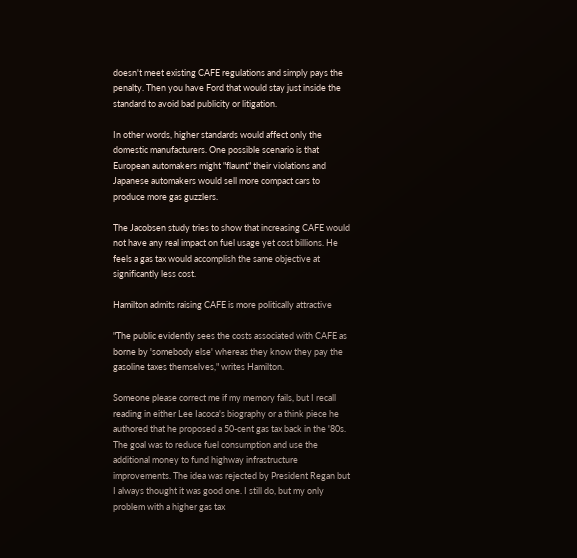doesn't meet existing CAFE regulations and simply pays the penalty. Then you have Ford that would stay just inside the standard to avoid bad publicity or litigation.

In other words, higher standards would affect only the domestic manufacturers. One possible scenario is that European automakers might "flaunt" their violations and Japanese automakers would sell more compact cars to produce more gas guzzlers.

The Jacobsen study tries to show that increasing CAFE would not have any real impact on fuel usage yet cost billions. He feels a gas tax would accomplish the same objective at significantly less cost.

Hamilton admits raising CAFE is more politically attractive

"The public evidently sees the costs associated with CAFE as borne by 'somebody else' whereas they know they pay the gasoline taxes themselves," writes Hamilton.

Someone please correct me if my memory fails, but I recall reading in either Lee Iacoca's biography or a think piece he authored that he proposed a 50-cent gas tax back in the '80s. The goal was to reduce fuel consumption and use the additional money to fund highway infrastructure improvements. The idea was rejected by President Regan but I always thought it was good one. I still do, but my only problem with a higher gas tax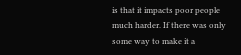is that it impacts poor people much harder. If there was only some way to make it a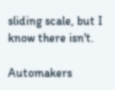sliding scale, but I know there isn't.

Automakers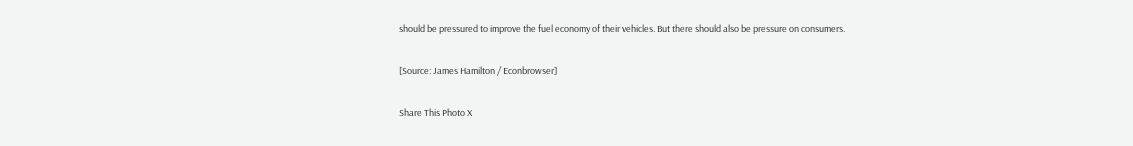should be pressured to improve the fuel economy of their vehicles. But there should also be pressure on consumers.

[Source: James Hamilton / Econbrowser]

Share This Photo X